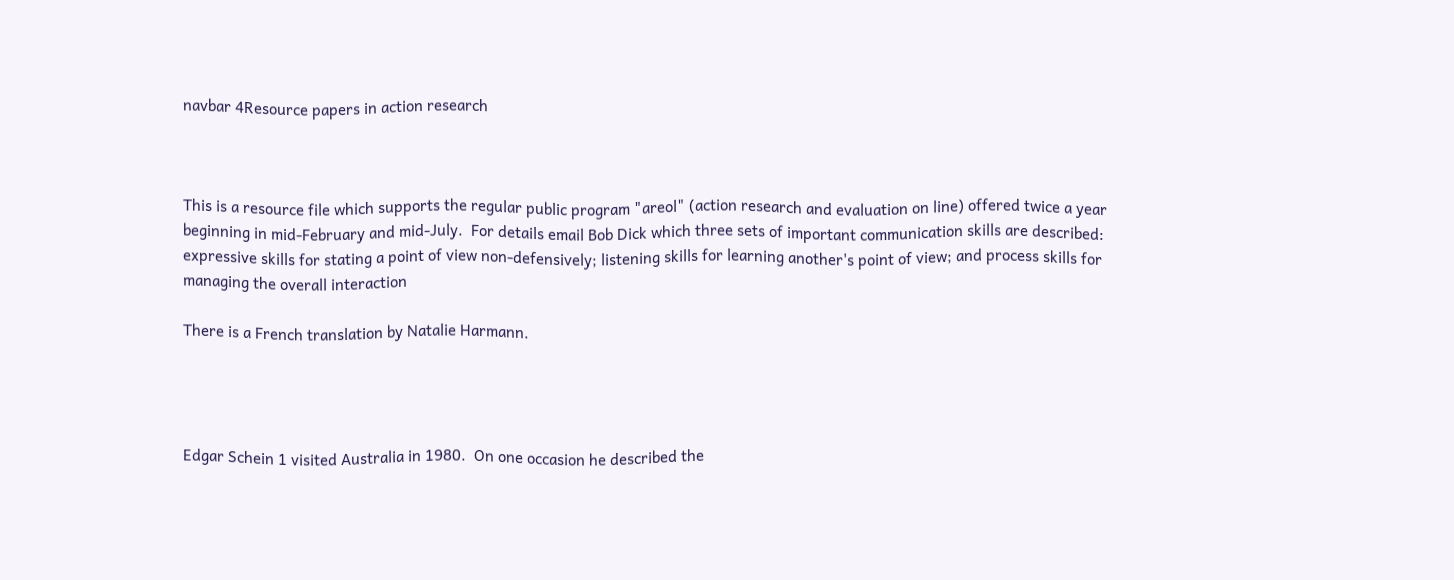navbar 4Resource papers in action research



This is a resource file which supports the regular public program "areol" (action research and evaluation on line) offered twice a year beginning in mid-February and mid-July.  For details email Bob Dick which three sets of important communication skills are described: expressive skills for stating a point of view non-defensively; listening skills for learning another's point of view; and process skills for managing the overall interaction

There is a French translation by Natalie Harmann.




Edgar Schein 1 visited Australia in 1980.  On one occasion he described the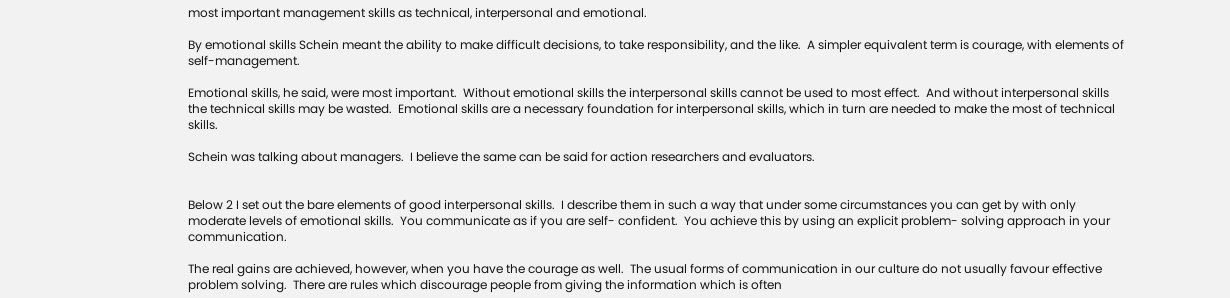most important management skills as technical, interpersonal and emotional.

By emotional skills Schein meant the ability to make difficult decisions, to take responsibility, and the like.  A simpler equivalent term is courage, with elements of self-management.

Emotional skills, he said, were most important.  Without emotional skills the interpersonal skills cannot be used to most effect.  And without interpersonal skills the technical skills may be wasted.  Emotional skills are a necessary foundation for interpersonal skills, which in turn are needed to make the most of technical skills.

Schein was talking about managers.  I believe the same can be said for action researchers and evaluators.


Below 2 I set out the bare elements of good interpersonal skills.  I describe them in such a way that under some circumstances you can get by with only moderate levels of emotional skills.  You communicate as if you are self- confident.  You achieve this by using an explicit problem- solving approach in your communication.

The real gains are achieved, however, when you have the courage as well.  The usual forms of communication in our culture do not usually favour effective problem solving.  There are rules which discourage people from giving the information which is often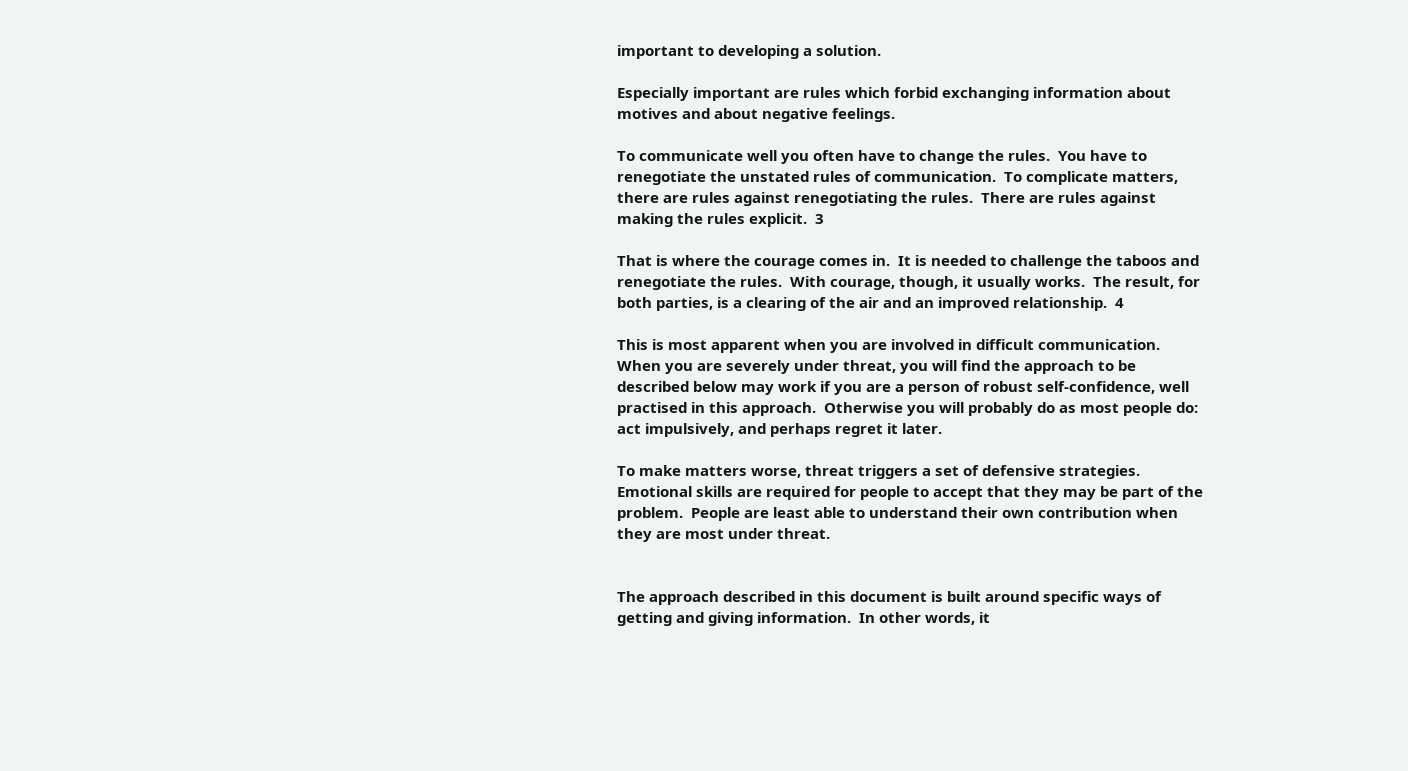important to developing a solution.

Especially important are rules which forbid exchanging information about motives and about negative feelings.

To communicate well you often have to change the rules.  You have to renegotiate the unstated rules of communication.  To complicate matters, there are rules against renegotiating the rules.  There are rules against making the rules explicit.  3

That is where the courage comes in.  It is needed to challenge the taboos and renegotiate the rules.  With courage, though, it usually works.  The result, for both parties, is a clearing of the air and an improved relationship.  4

This is most apparent when you are involved in difficult communication.  When you are severely under threat, you will find the approach to be described below may work if you are a person of robust self-confidence, well practised in this approach.  Otherwise you will probably do as most people do: act impulsively, and perhaps regret it later.

To make matters worse, threat triggers a set of defensive strategies.  Emotional skills are required for people to accept that they may be part of the problem.  People are least able to understand their own contribution when they are most under threat.


The approach described in this document is built around specific ways of getting and giving information.  In other words, it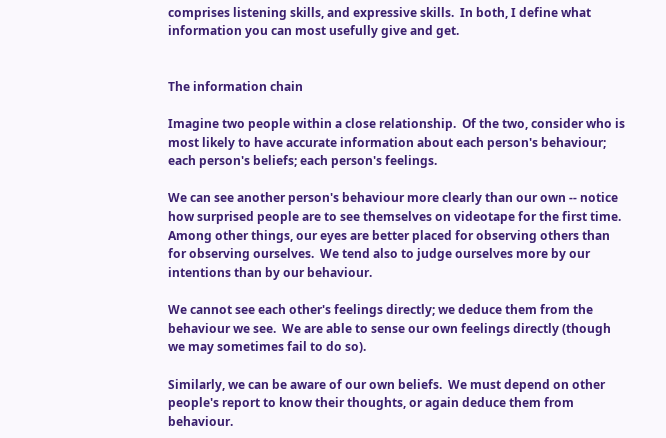comprises listening skills, and expressive skills.  In both, I define what information you can most usefully give and get.


The information chain

Imagine two people within a close relationship.  Of the two, consider who is most likely to have accurate information about each person's behaviour; each person's beliefs; each person's feelings.

We can see another person's behaviour more clearly than our own -- notice how surprised people are to see themselves on videotape for the first time.  Among other things, our eyes are better placed for observing others than for observing ourselves.  We tend also to judge ourselves more by our intentions than by our behaviour.

We cannot see each other's feelings directly; we deduce them from the behaviour we see.  We are able to sense our own feelings directly (though we may sometimes fail to do so).

Similarly, we can be aware of our own beliefs.  We must depend on other people's report to know their thoughts, or again deduce them from behaviour.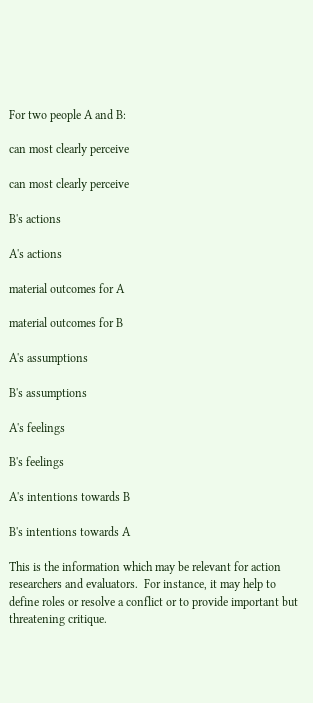For two people A and B:

can most clearly perceive

can most clearly perceive

B's actions

A's actions

material outcomes for A

material outcomes for B

A's assumptions

B's assumptions

A's feelings

B's feelings

A's intentions towards B

B's intentions towards A

This is the information which may be relevant for action researchers and evaluators.  For instance, it may help to define roles or resolve a conflict or to provide important but threatening critique.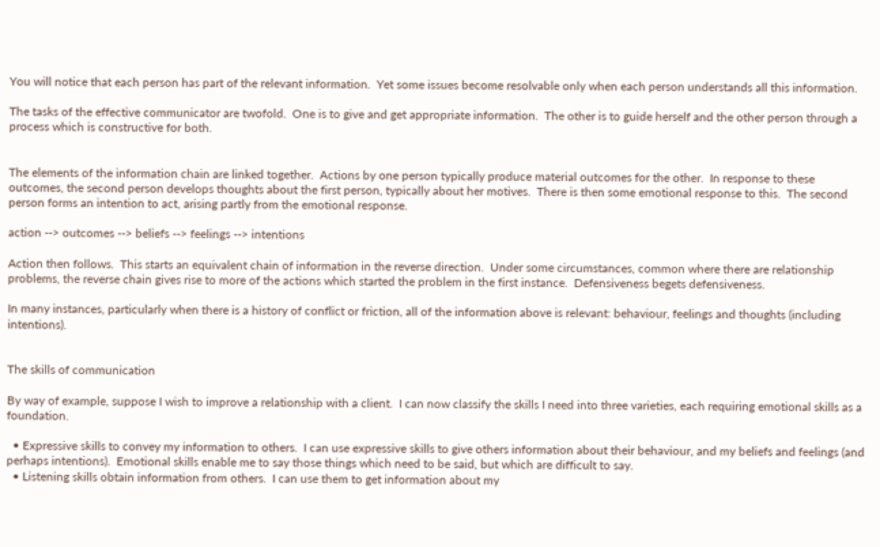You will notice that each person has part of the relevant information.  Yet some issues become resolvable only when each person understands all this information.

The tasks of the effective communicator are twofold.  One is to give and get appropriate information.  The other is to guide herself and the other person through a process which is constructive for both.


The elements of the information chain are linked together.  Actions by one person typically produce material outcomes for the other.  In response to these outcomes, the second person develops thoughts about the first person, typically about her motives.  There is then some emotional response to this.  The second person forms an intention to act, arising partly from the emotional response.

action --> outcomes --> beliefs --> feelings --> intentions

Action then follows.  This starts an equivalent chain of information in the reverse direction.  Under some circumstances, common where there are relationship problems, the reverse chain gives rise to more of the actions which started the problem in the first instance.  Defensiveness begets defensiveness.

In many instances, particularly when there is a history of conflict or friction, all of the information above is relevant: behaviour, feelings and thoughts (including intentions).


The skills of communication

By way of example, suppose I wish to improve a relationship with a client.  I can now classify the skills I need into three varieties, each requiring emotional skills as a foundation.

  • Expressive skills to convey my information to others.  I can use expressive skills to give others information about their behaviour, and my beliefs and feelings (and perhaps intentions).  Emotional skills enable me to say those things which need to be said, but which are difficult to say.
  • Listening skills obtain information from others.  I can use them to get information about my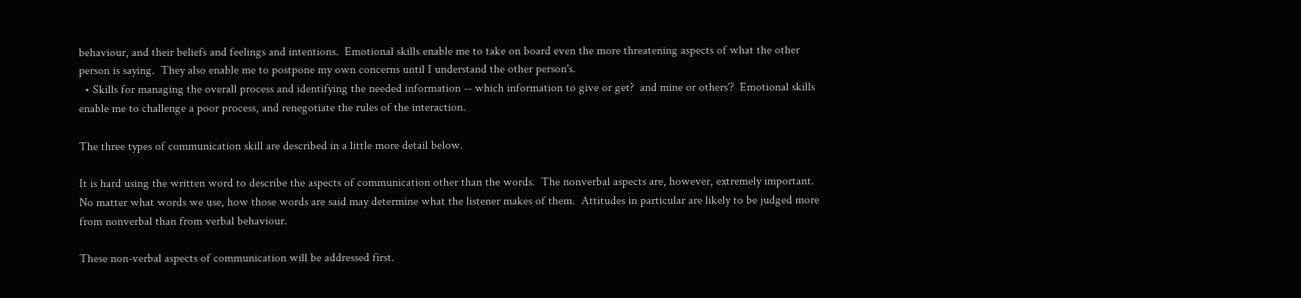behaviour, and their beliefs and feelings and intentions.  Emotional skills enable me to take on board even the more threatening aspects of what the other person is saying.  They also enable me to postpone my own concerns until I understand the other person's.
  • Skills for managing the overall process and identifying the needed information -- which information to give or get?  and mine or others'?  Emotional skills enable me to challenge a poor process, and renegotiate the rules of the interaction.

The three types of communication skill are described in a little more detail below.

It is hard using the written word to describe the aspects of communication other than the words.  The nonverbal aspects are, however, extremely important.  No matter what words we use, how those words are said may determine what the listener makes of them.  Attitudes in particular are likely to be judged more from nonverbal than from verbal behaviour.

These non-verbal aspects of communication will be addressed first.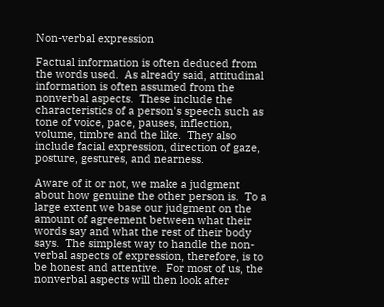Non-verbal expression

Factual information is often deduced from the words used.  As already said, attitudinal information is often assumed from the nonverbal aspects.  These include the characteristics of a person's speech such as tone of voice, pace, pauses, inflection, volume, timbre and the like.  They also include facial expression, direction of gaze, posture, gestures, and nearness.

Aware of it or not, we make a judgment about how genuine the other person is.  To a large extent we base our judgment on the amount of agreement between what their words say and what the rest of their body says.  The simplest way to handle the non- verbal aspects of expression, therefore, is to be honest and attentive.  For most of us, the nonverbal aspects will then look after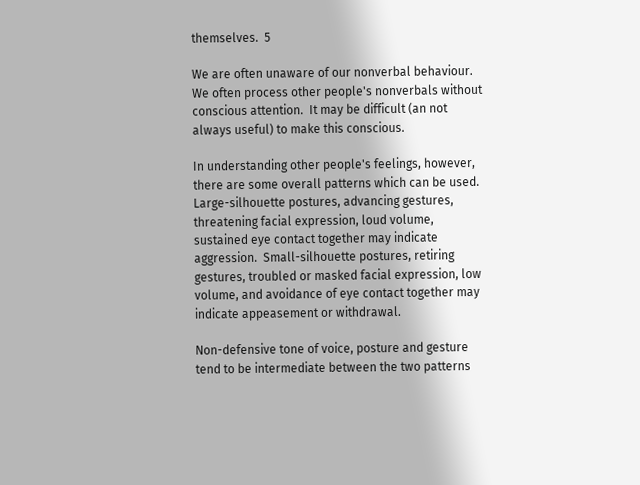themselves.  5

We are often unaware of our nonverbal behaviour.  We often process other people's nonverbals without conscious attention.  It may be difficult (an not always useful) to make this conscious.

In understanding other people's feelings, however, there are some overall patterns which can be used.  Large-silhouette postures, advancing gestures, threatening facial expression, loud volume, sustained eye contact together may indicate aggression.  Small-silhouette postures, retiring gestures, troubled or masked facial expression, low volume, and avoidance of eye contact together may indicate appeasement or withdrawal.

Non-defensive tone of voice, posture and gesture tend to be intermediate between the two patterns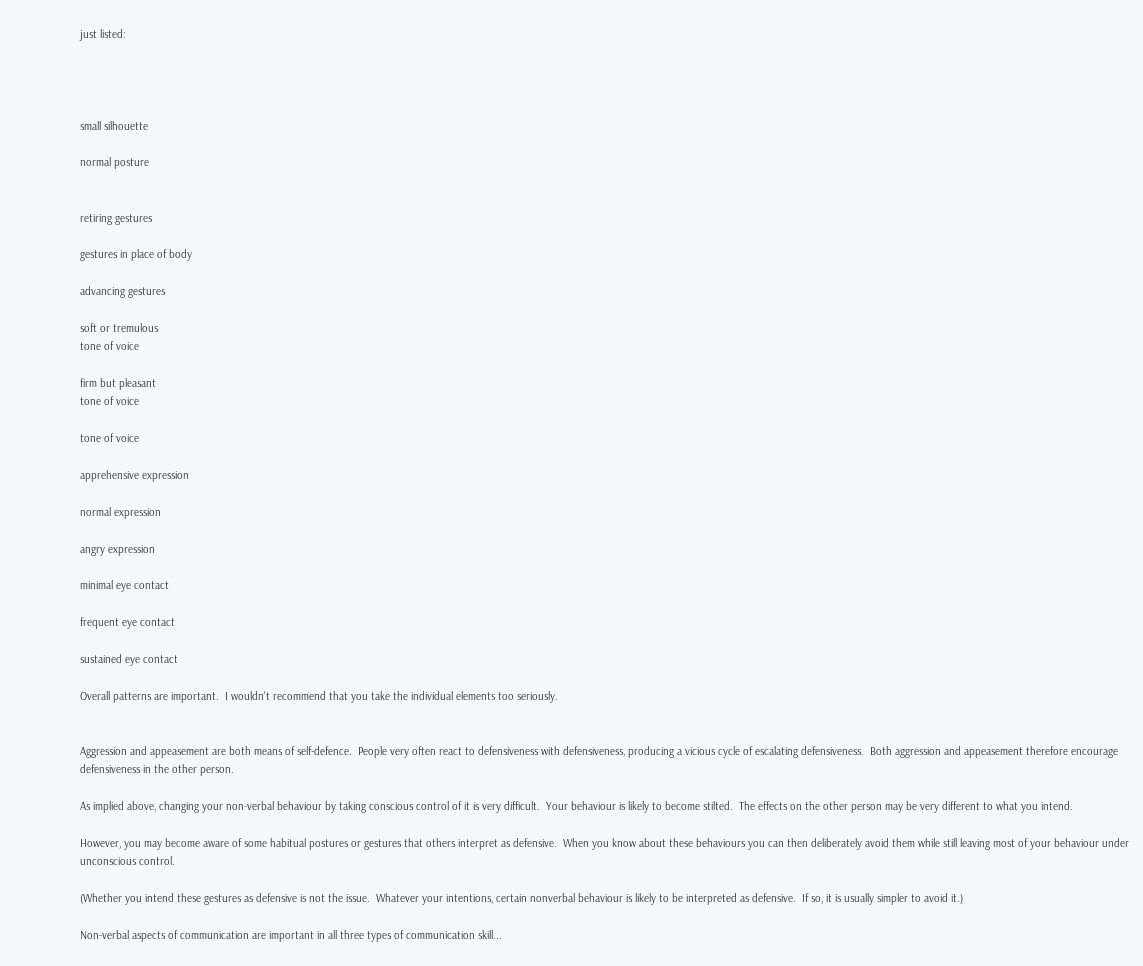just listed:




small silhouette

normal posture


retiring gestures

gestures in place of body

advancing gestures

soft or tremulous
tone of voice

firm but pleasant
tone of voice

tone of voice

apprehensive expression

normal expression

angry expression

minimal eye contact

frequent eye contact

sustained eye contact

Overall patterns are important.  I wouldn't recommend that you take the individual elements too seriously.


Aggression and appeasement are both means of self-defence.  People very often react to defensiveness with defensiveness, producing a vicious cycle of escalating defensiveness.  Both aggression and appeasement therefore encourage defensiveness in the other person.

As implied above, changing your non-verbal behaviour by taking conscious control of it is very difficult.  Your behaviour is likely to become stilted.  The effects on the other person may be very different to what you intend.

However, you may become aware of some habitual postures or gestures that others interpret as defensive.  When you know about these behaviours you can then deliberately avoid them while still leaving most of your behaviour under unconscious control.

(Whether you intend these gestures as defensive is not the issue.  Whatever your intentions, certain nonverbal behaviour is likely to be interpreted as defensive.  If so, it is usually simpler to avoid it.)

Non-verbal aspects of communication are important in all three types of communication skill...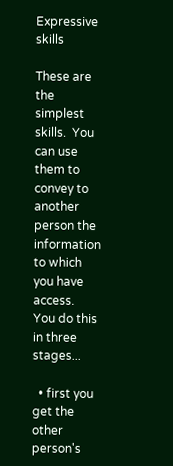Expressive skills

These are the simplest skills.  You can use them to convey to another person the information to which you have access.  You do this in three stages...

  • first you get the other person's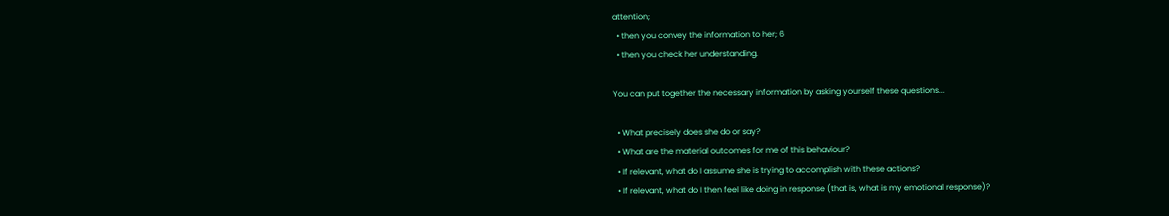attention;
  • then you convey the information to her; 6
  • then you check her understanding.

You can put together the necessary information by asking yourself these questions...

  • What precisely does she do or say?
  • What are the material outcomes for me of this behaviour?
  • If relevant, what do I assume she is trying to accomplish with these actions?
  • If relevant, what do I then feel like doing in response (that is, what is my emotional response)?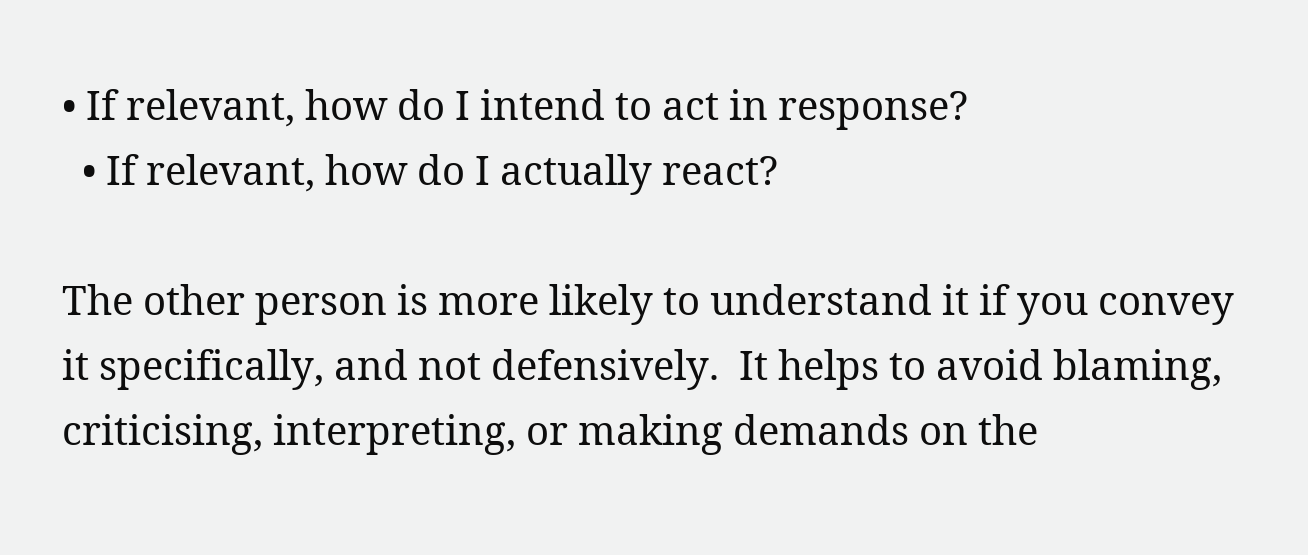• If relevant, how do I intend to act in response?
  • If relevant, how do I actually react?

The other person is more likely to understand it if you convey it specifically, and not defensively.  It helps to avoid blaming, criticising, interpreting, or making demands on the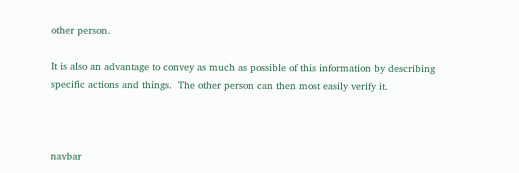other person.

It is also an advantage to convey as much as possible of this information by describing specific actions and things.  The other person can then most easily verify it.



navbar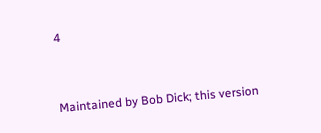4


Maintained by Bob Dick; this version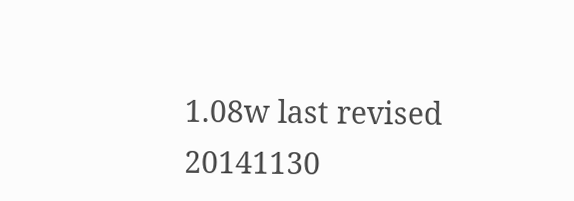1.08w last revised 20141130